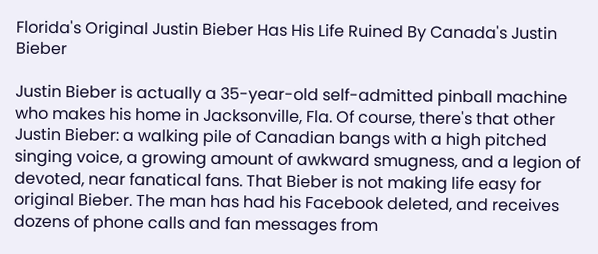Florida's Original Justin Bieber Has His Life Ruined By Canada's Justin Bieber

Justin Bieber is actually a 35-year-old self-admitted pinball machine who makes his home in Jacksonville, Fla. Of course, there's that other Justin Bieber: a walking pile of Canadian bangs with a high pitched singing voice, a growing amount of awkward smugness, and a legion of devoted, near fanatical fans. That Bieber is not making life easy for original Bieber. The man has had his Facebook deleted, and receives dozens of phone calls and fan messages from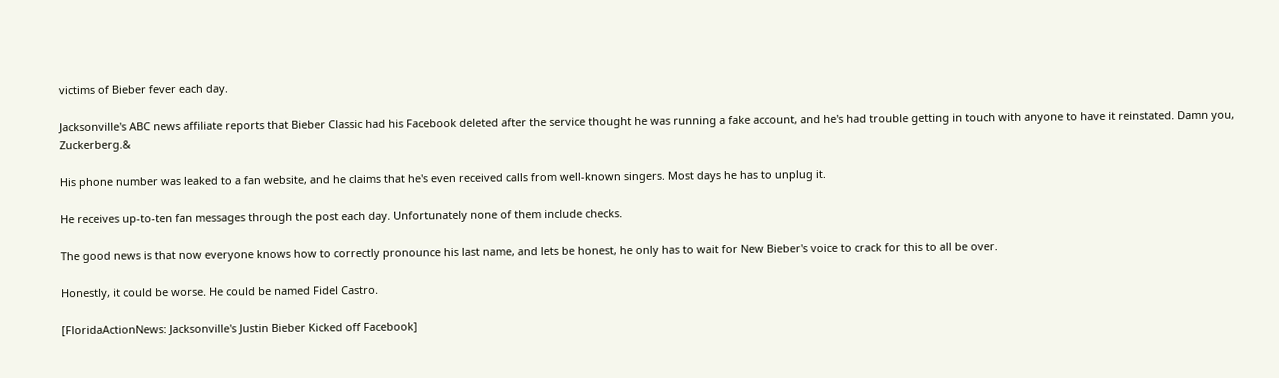victims of Bieber fever each day.

Jacksonville's ABC news affiliate reports that Bieber Classic had his Facebook deleted after the service thought he was running a fake account, and he's had trouble getting in touch with anyone to have it reinstated. Damn you, Zuckerberg.&

His phone number was leaked to a fan website, and he claims that he's even received calls from well-known singers. Most days he has to unplug it.

He receives up-to-ten fan messages through the post each day. Unfortunately none of them include checks.

The good news is that now everyone knows how to correctly pronounce his last name, and lets be honest, he only has to wait for New Bieber's voice to crack for this to all be over.

Honestly, it could be worse. He could be named Fidel Castro.

[FloridaActionNews: Jacksonville's Justin Bieber Kicked off Facebook]